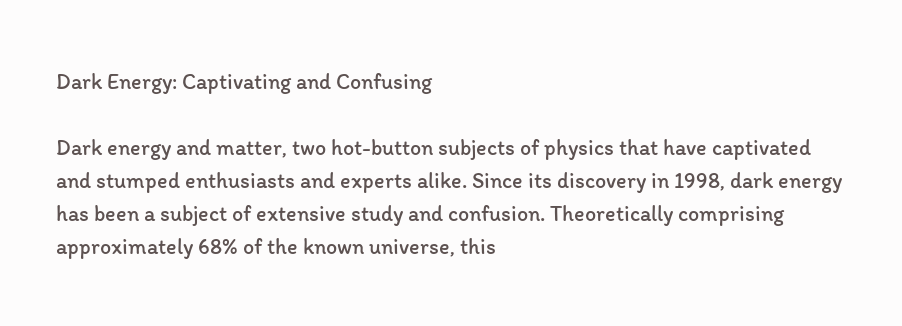Dark Energy: Captivating and Confusing

Dark energy and matter, two hot-button subjects of physics that have captivated and stumped enthusiasts and experts alike. Since its discovery in 1998, dark energy has been a subject of extensive study and confusion. Theoretically comprising approximately 68% of the known universe, this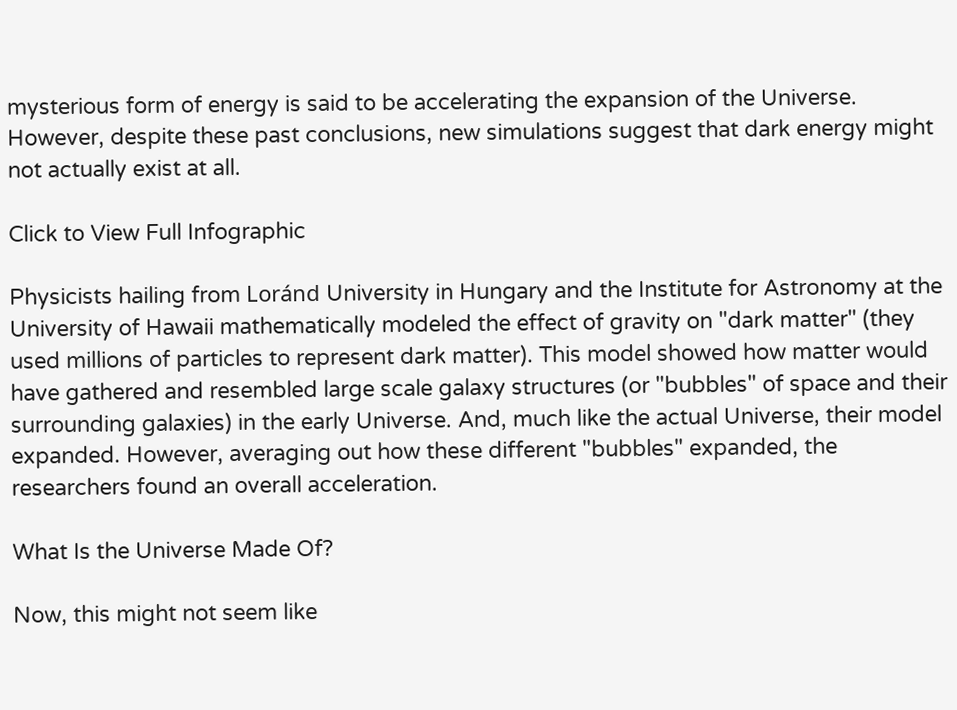mysterious form of energy is said to be accelerating the expansion of the Universe. However, despite these past conclusions, new simulations suggest that dark energy might not actually exist at all.

Click to View Full Infographic

Physicists hailing from Loránd University in Hungary and the Institute for Astronomy at the University of Hawaii mathematically modeled the effect of gravity on "dark matter" (they used millions of particles to represent dark matter). This model showed how matter would have gathered and resembled large scale galaxy structures (or "bubbles" of space and their surrounding galaxies) in the early Universe. And, much like the actual Universe, their model expanded. However, averaging out how these different "bubbles" expanded, the researchers found an overall acceleration.

What Is the Universe Made Of?

Now, this might not seem like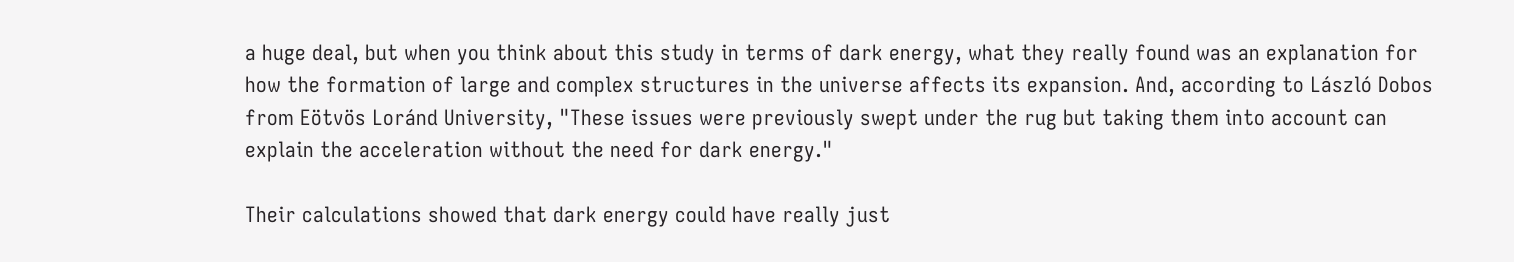a huge deal, but when you think about this study in terms of dark energy, what they really found was an explanation for how the formation of large and complex structures in the universe affects its expansion. And, according to László Dobos from Eötvös Loránd University, "These issues were previously swept under the rug but taking them into account can explain the acceleration without the need for dark energy."

Their calculations showed that dark energy could have really just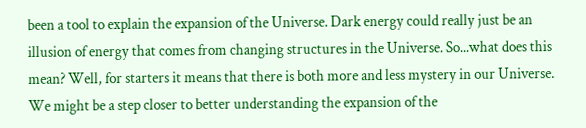been a tool to explain the expansion of the Universe. Dark energy could really just be an illusion of energy that comes from changing structures in the Universe. So...what does this mean? Well, for starters it means that there is both more and less mystery in our Universe. We might be a step closer to better understanding the expansion of the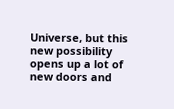Universe, but this new possibility opens up a lot of new doors and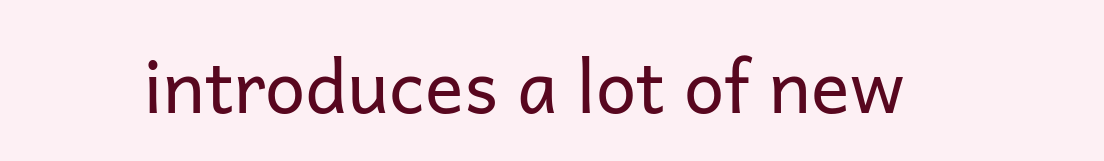introduces a lot of new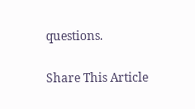questions.

Share This Article